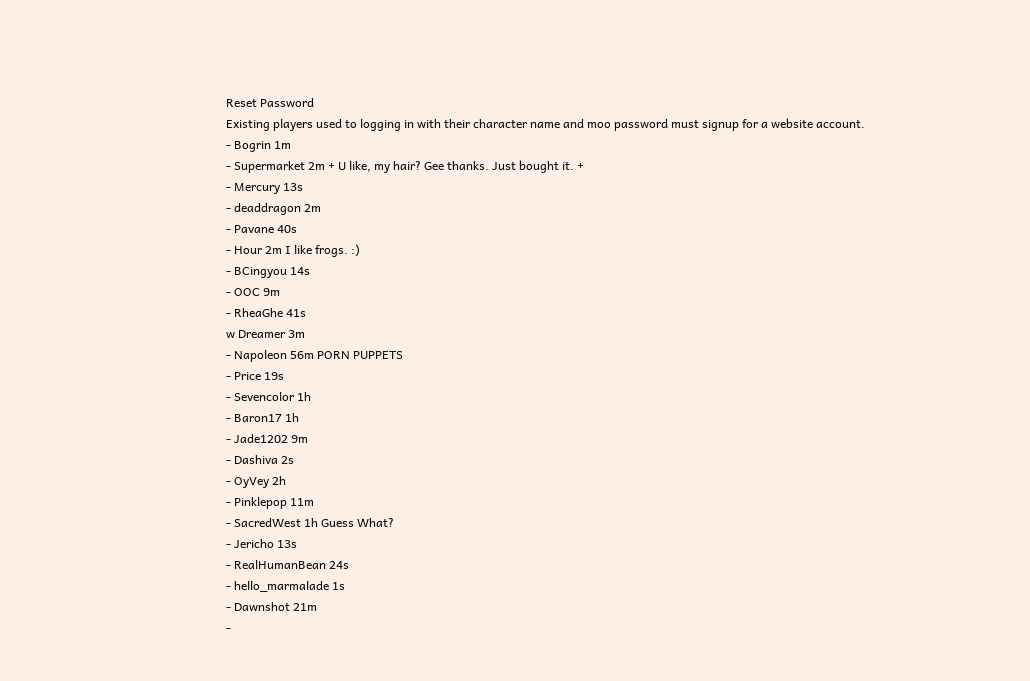Reset Password
Existing players used to logging in with their character name and moo password must signup for a website account.
- Bogrin 1m
- Supermarket 2m + U like, my hair? Gee thanks. Just bought it. +
- Mercury 13s
- deaddragon 2m
- Pavane 40s
- Hour 2m I like frogs. :)
- BCingyou 14s
- OOC 9m
- RheaGhe 41s
w Dreamer 3m
- Napoleon 56m PORN PUPPETS
- Price 19s
- Sevencolor 1h
- Baron17 1h
- Jade1202 9m
- Dashiva 2s
- OyVey 2h
- Pinklepop 11m
- SacredWest 1h Guess What?
- Jericho 13s
- RealHumanBean 24s
- hello_marmalade 1s
- Dawnshot 21m
-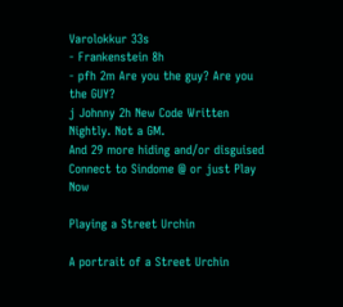Varolokkur 33s
- Frankenstein 8h
- pfh 2m Are you the guy? Are you the GUY?
j Johnny 2h New Code Written Nightly. Not a GM.
And 29 more hiding and/or disguised
Connect to Sindome @ or just Play Now

Playing a Street Urchin

A portrait of a Street Urchin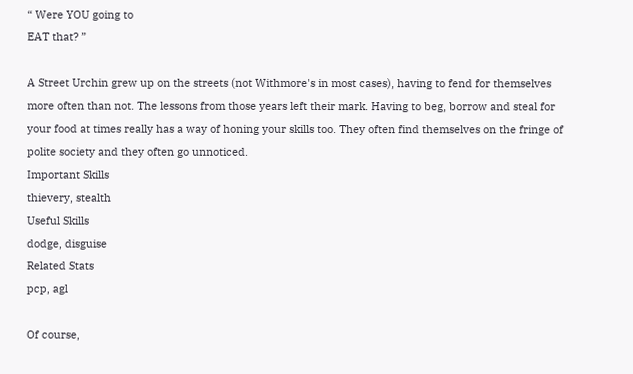“ Were YOU going to
EAT that? ”

A Street Urchin grew up on the streets (not Withmore's in most cases), having to fend for themselves more often than not. The lessons from those years left their mark. Having to beg, borrow and steal for your food at times really has a way of honing your skills too. They often find themselves on the fringe of polite society and they often go unnoticed.
Important Skills
thievery, stealth
Useful Skills
dodge, disguise
Related Stats
pcp, agl

Of course,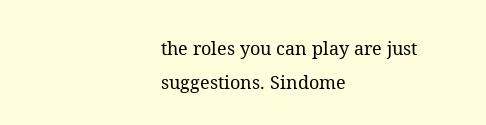the roles you can play are just suggestions. Sindome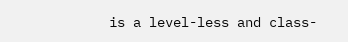is a level-less and class-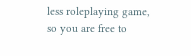less roleplaying game, so you are free to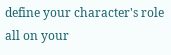define your character's role all on your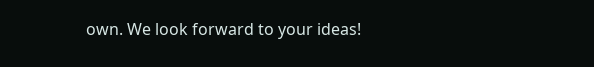own. We look forward to your ideas!